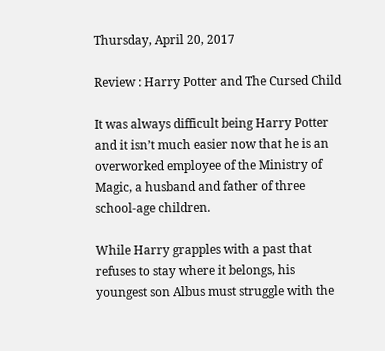Thursday, April 20, 2017

Review : Harry Potter and The Cursed Child

It was always difficult being Harry Potter and it isn’t much easier now that he is an overworked employee of the Ministry of Magic, a husband and father of three school-age children.

While Harry grapples with a past that refuses to stay where it belongs, his youngest son Albus must struggle with the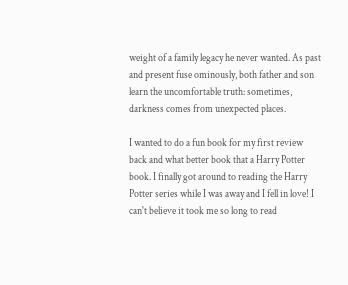weight of a family legacy he never wanted. As past and present fuse ominously, both father and son learn the uncomfortable truth: sometimes, darkness comes from unexpected places.

I wanted to do a fun book for my first review back and what better book that a Harry Potter book. I finally got around to reading the Harry Potter series while I was away and I fell in love! I can't believe it took me so long to read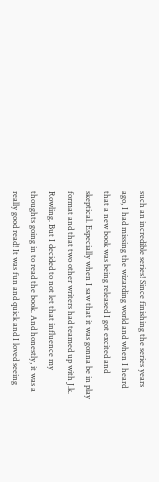such an incredible series! Since finishing the series years ago, I had missing the wizarding world and when I heard that a new book was being released I got excited and skeptical. Especially when I saw that it was gonna be in play format and that two other writers had teamed up with J.k. Rowling. But I decided to not let that influence my thoughts going in to read the book. And honestly, it was a really good read! It was fun and quick and I loved seeing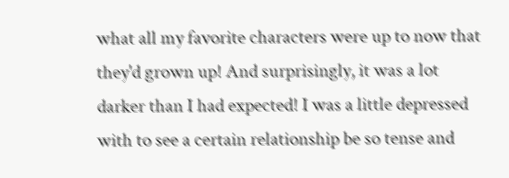what all my favorite characters were up to now that they'd grown up! And surprisingly, it was a lot darker than I had expected! I was a little depressed with to see a certain relationship be so tense and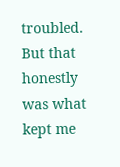troubled. But that honestly was what kept me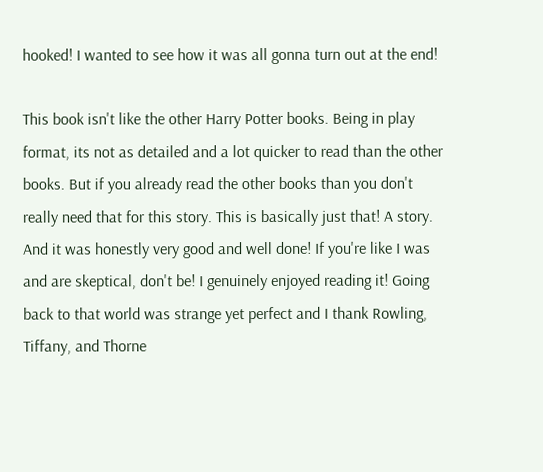hooked! I wanted to see how it was all gonna turn out at the end!

This book isn't like the other Harry Potter books. Being in play format, its not as detailed and a lot quicker to read than the other books. But if you already read the other books than you don't really need that for this story. This is basically just that! A story. And it was honestly very good and well done! If you're like I was and are skeptical, don't be! I genuinely enjoyed reading it! Going back to that world was strange yet perfect and I thank Rowling, Tiffany, and Thorne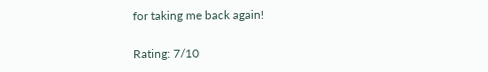for taking me back again!

Rating: 7/10